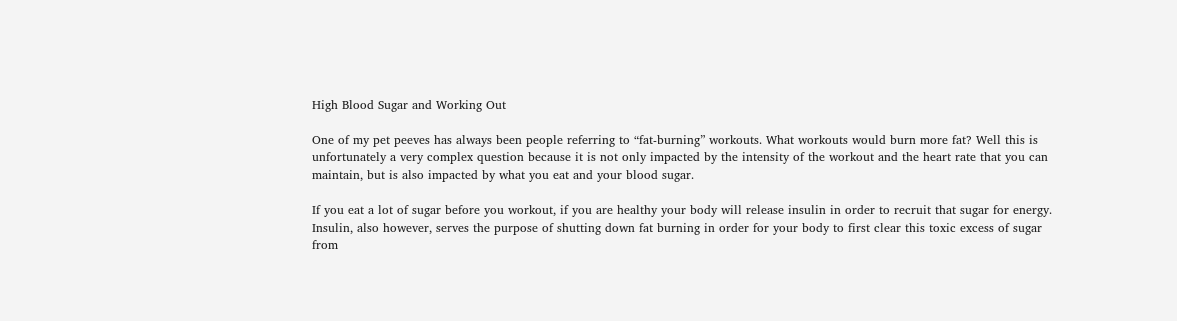High Blood Sugar and Working Out

One of my pet peeves has always been people referring to “fat-burning” workouts. What workouts would burn more fat? Well this is unfortunately a very complex question because it is not only impacted by the intensity of the workout and the heart rate that you can maintain, but is also impacted by what you eat and your blood sugar.

If you eat a lot of sugar before you workout, if you are healthy your body will release insulin in order to recruit that sugar for energy. Insulin, also however, serves the purpose of shutting down fat burning in order for your body to first clear this toxic excess of sugar from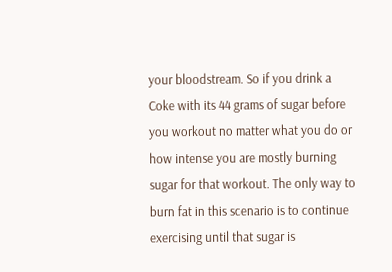your bloodstream. So if you drink a Coke with its 44 grams of sugar before you workout no matter what you do or how intense you are mostly burning sugar for that workout. The only way to burn fat in this scenario is to continue exercising until that sugar is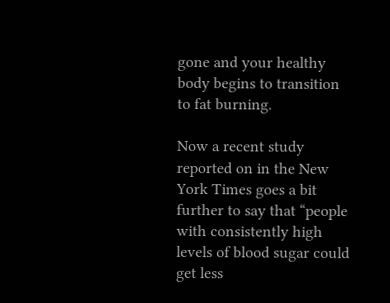gone and your healthy body begins to transition to fat burning.

Now a recent study reported on in the New York Times goes a bit further to say that “people with consistently high levels of blood sugar could get less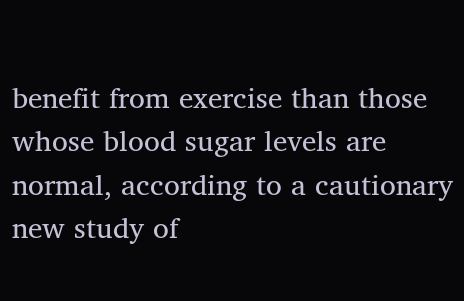benefit from exercise than those whose blood sugar levels are normal, according to a cautionary new study of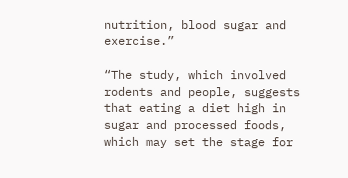nutrition, blood sugar and exercise.”

“The study, which involved rodents and people, suggests that eating a diet high in sugar and processed foods, which may set the stage for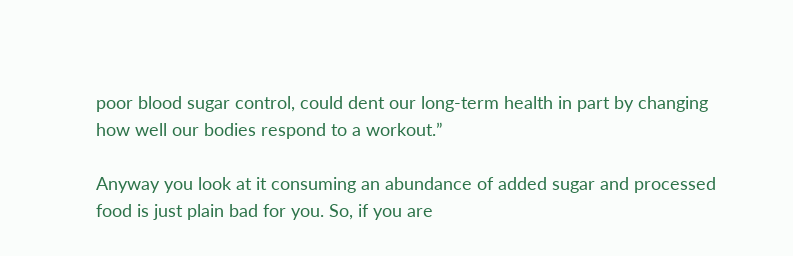poor blood sugar control, could dent our long-term health in part by changing how well our bodies respond to a workout.”

Anyway you look at it consuming an abundance of added sugar and processed food is just plain bad for you. So, if you are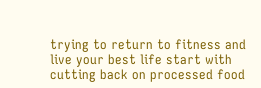trying to return to fitness and live your best life start with cutting back on processed food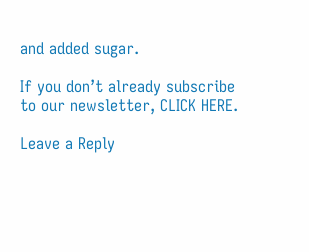and added sugar.

If you don’t already subscribe to our newsletter, CLICK HERE.

Leave a Reply